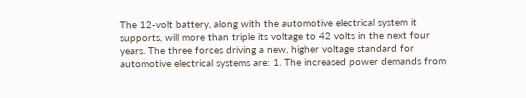The 12-volt battery, along with the automotive electrical system it supports, will more than triple its voltage to 42 volts in the next four years. The three forces driving a new, higher voltage standard for automotive electrical systems are: 1. The increased power demands from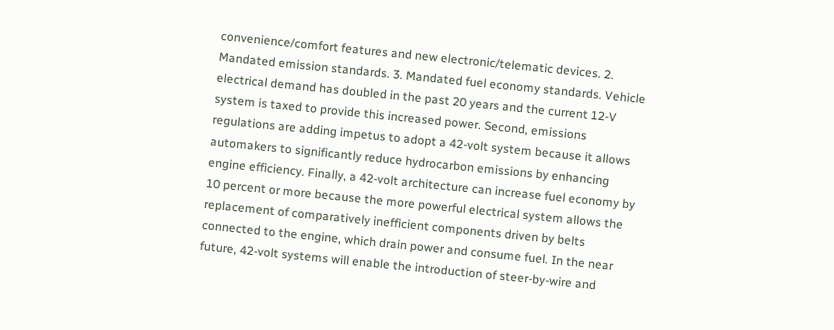convenience/comfort features and new electronic/telematic devices. 2. Mandated emission standards. 3. Mandated fuel economy standards. Vehicle electrical demand has doubled in the past 20 years and the current 12-V system is taxed to provide this increased power. Second, emissions regulations are adding impetus to adopt a 42-volt system because it allows automakers to significantly reduce hydrocarbon emissions by enhancing engine efficiency. Finally, a 42-volt architecture can increase fuel economy by 10 percent or more because the more powerful electrical system allows the replacement of comparatively inefficient components driven by belts connected to the engine, which drain power and consume fuel. In the near future, 42-volt systems will enable the introduction of steer-by-wire and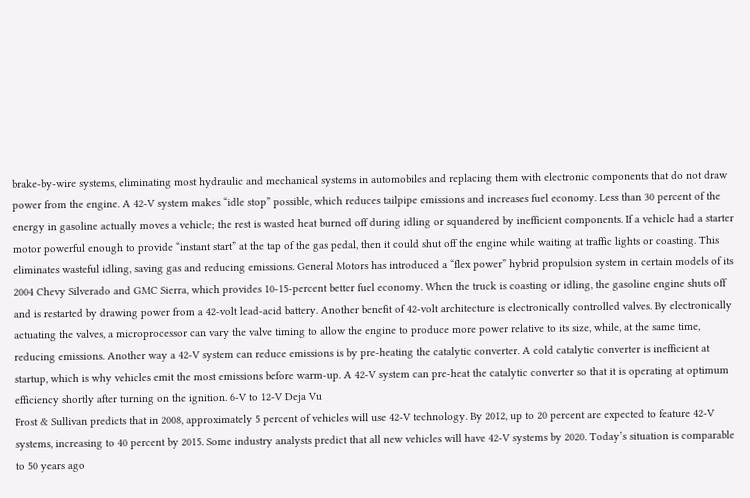brake-by-wire systems, eliminating most hydraulic and mechanical systems in automobiles and replacing them with electronic components that do not draw power from the engine. A 42-V system makes “idle stop” possible, which reduces tailpipe emissions and increases fuel economy. Less than 30 percent of the energy in gasoline actually moves a vehicle; the rest is wasted heat burned off during idling or squandered by inefficient components. If a vehicle had a starter motor powerful enough to provide “instant start” at the tap of the gas pedal, then it could shut off the engine while waiting at traffic lights or coasting. This eliminates wasteful idling, saving gas and reducing emissions. General Motors has introduced a “flex power” hybrid propulsion system in certain models of its 2004 Chevy Silverado and GMC Sierra, which provides 10-15-percent better fuel economy. When the truck is coasting or idling, the gasoline engine shuts off and is restarted by drawing power from a 42-volt lead-acid battery. Another benefit of 42-volt architecture is electronically controlled valves. By electronically actuating the valves, a microprocessor can vary the valve timing to allow the engine to produce more power relative to its size, while, at the same time, reducing emissions. Another way a 42-V system can reduce emissions is by pre-heating the catalytic converter. A cold catalytic converter is inefficient at startup, which is why vehicles emit the most emissions before warm-up. A 42-V system can pre-heat the catalytic converter so that it is operating at optimum efficiency shortly after turning on the ignition. 6-V to 12-V Deja Vu
Frost & Sullivan predicts that in 2008, approximately 5 percent of vehicles will use 42-V technology. By 2012, up to 20 percent are expected to feature 42-V systems, increasing to 40 percent by 2015. Some industry analysts predict that all new vehicles will have 42-V systems by 2020. Today’s situation is comparable to 50 years ago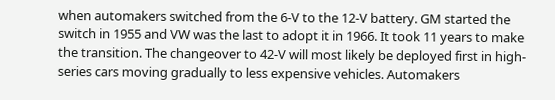when automakers switched from the 6-V to the 12-V battery. GM started the switch in 1955 and VW was the last to adopt it in 1966. It took 11 years to make the transition. The changeover to 42-V will most likely be deployed first in high-series cars moving gradually to less expensive vehicles. Automakers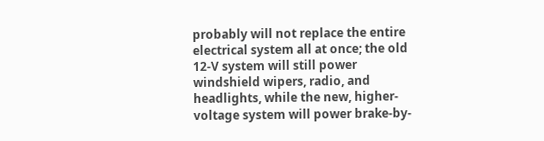probably will not replace the entire electrical system all at once; the old 12-V system will still power windshield wipers, radio, and headlights, while the new, higher-voltage system will power brake-by-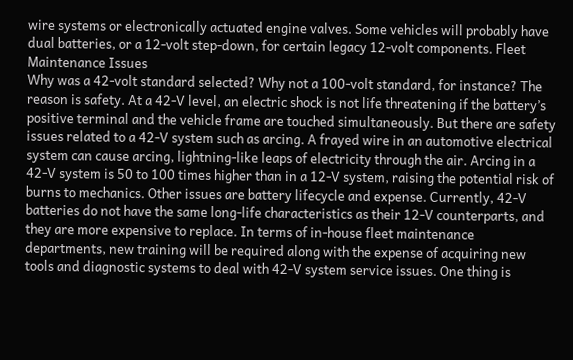wire systems or electronically actuated engine valves. Some vehicles will probably have dual batteries, or a 12-volt step-down, for certain legacy 12-volt components. Fleet Maintenance Issues
Why was a 42-volt standard selected? Why not a 100-volt standard, for instance? The reason is safety. At a 42-V level, an electric shock is not life threatening if the battery’s positive terminal and the vehicle frame are touched simultaneously. But there are safety issues related to a 42-V system such as arcing. A frayed wire in an automotive electrical system can cause arcing, lightning-like leaps of electricity through the air. Arcing in a 42-V system is 50 to 100 times higher than in a 12-V system, raising the potential risk of burns to mechanics. Other issues are battery lifecycle and expense. Currently, 42-V batteries do not have the same long-life characteristics as their 12-V counterparts, and they are more expensive to replace. In terms of in-house fleet maintenance departments, new training will be required along with the expense of acquiring new tools and diagnostic systems to deal with 42-V system service issues. One thing is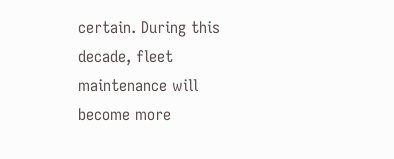certain. During this decade, fleet maintenance will become more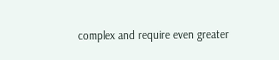complex and require even greater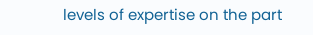levels of expertise on the part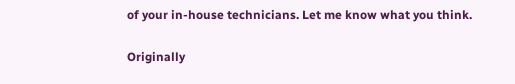of your in-house technicians. Let me know what you think.

Originally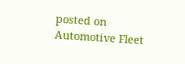posted on Automotive Fleet